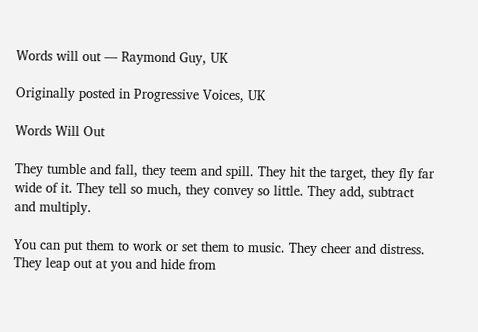Words will out — Raymond Guy, UK

Originally posted in Progressive Voices, UK

Words Will Out

They tumble and fall, they teem and spill. They hit the target, they fly far wide of it. They tell so much, they convey so little. They add, subtract and multiply.

You can put them to work or set them to music. They cheer and distress. They leap out at you and hide from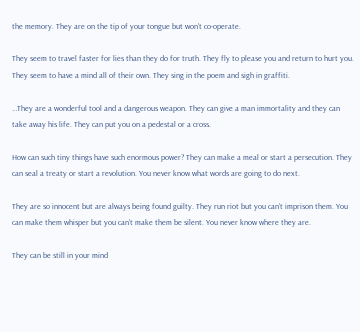the memory. They are on the tip of your tongue but won’t co-operate.

They seem to travel faster for lies than they do for truth. They fly to please you and return to hurt you. They seem to have a mind all of their own. They sing in the poem and sigh in graffiti.

…They are a wonderful tool and a dangerous weapon. They can give a man immortality and they can take away his life. They can put you on a pedestal or a cross.

How can such tiny things have such enormous power? They can make a meal or start a persecution. They can seal a treaty or start a revolution. You never know what words are going to do next.

They are so innocent but are always being found guilty. They run riot but you can’t imprison them. You can make them whisper but you can’t make them be silent. You never know where they are.

They can be still in your mind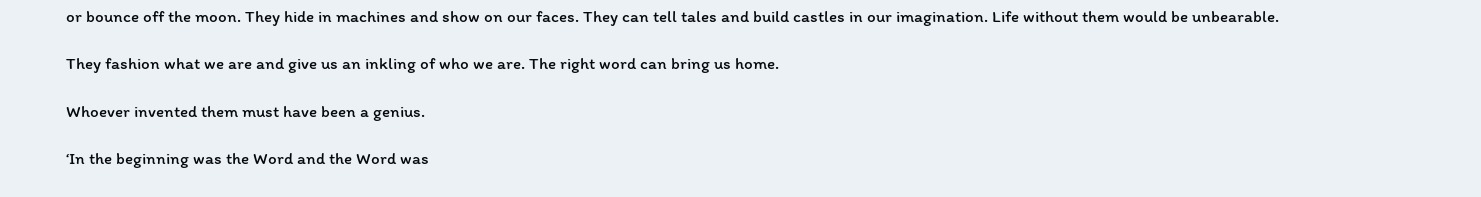or bounce off the moon. They hide in machines and show on our faces. They can tell tales and build castles in our imagination. Life without them would be unbearable.

They fashion what we are and give us an inkling of who we are. The right word can bring us home.

Whoever invented them must have been a genius.

‘In the beginning was the Word and the Word was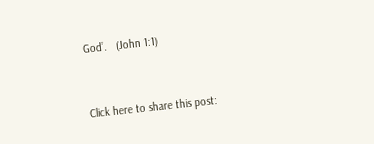God’.   (John 1:1)


Click here to share this post: